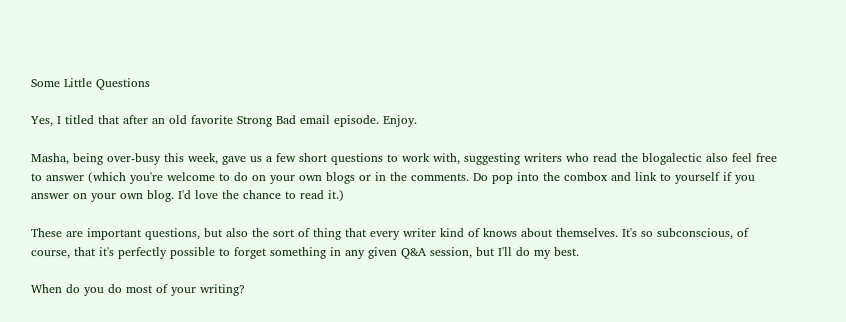Some Little Questions

Yes, I titled that after an old favorite Strong Bad email episode. Enjoy.

Masha, being over-busy this week, gave us a few short questions to work with, suggesting writers who read the blogalectic also feel free to answer (which you're welcome to do on your own blogs or in the comments. Do pop into the combox and link to yourself if you answer on your own blog. I'd love the chance to read it.)

These are important questions, but also the sort of thing that every writer kind of knows about themselves. It's so subconscious, of course, that it's perfectly possible to forget something in any given Q&A session, but I'll do my best.

When do you do most of your writing?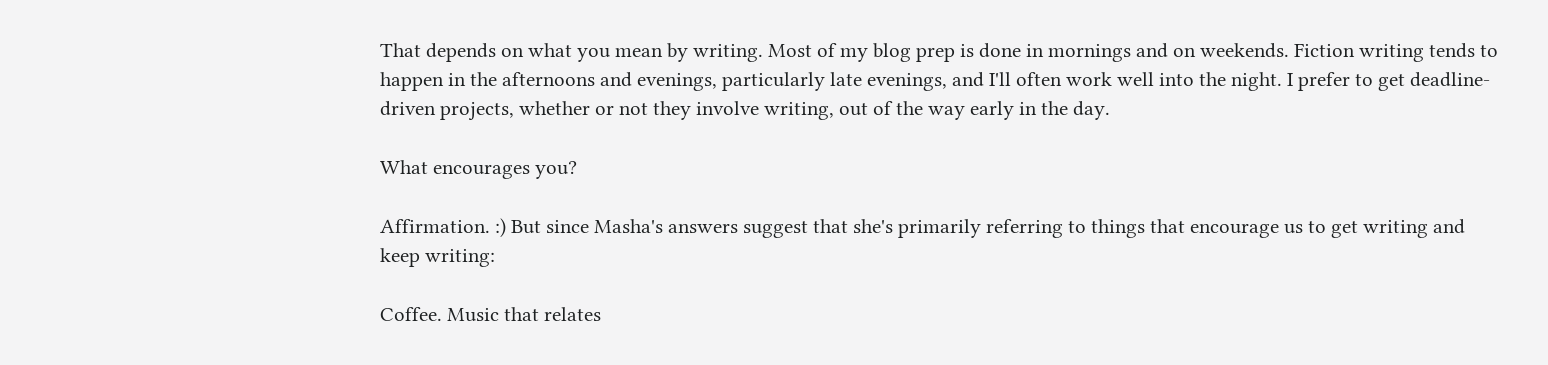That depends on what you mean by writing. Most of my blog prep is done in mornings and on weekends. Fiction writing tends to happen in the afternoons and evenings, particularly late evenings, and I'll often work well into the night. I prefer to get deadline-driven projects, whether or not they involve writing, out of the way early in the day.

What encourages you?

Affirmation. :) But since Masha's answers suggest that she's primarily referring to things that encourage us to get writing and keep writing:

Coffee. Music that relates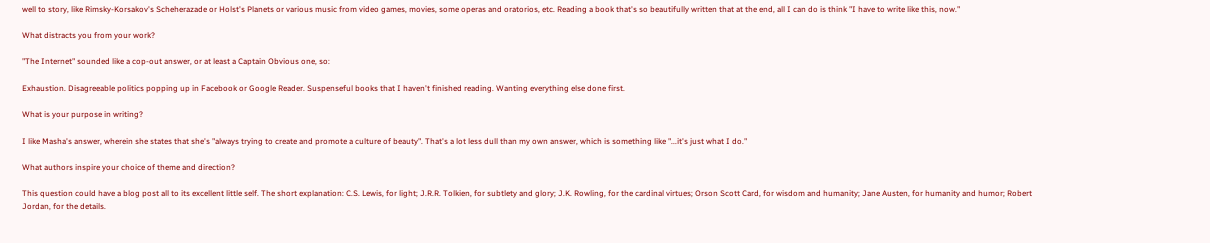well to story, like Rimsky-Korsakov's Scheherazade or Holst's Planets or various music from video games, movies, some operas and oratorios, etc. Reading a book that's so beautifully written that at the end, all I can do is think "I have to write like this, now."

What distracts you from your work?

"The Internet" sounded like a cop-out answer, or at least a Captain Obvious one, so:

Exhaustion. Disagreeable politics popping up in Facebook or Google Reader. Suspenseful books that I haven't finished reading. Wanting everything else done first.

What is your purpose in writing?

I like Masha's answer, wherein she states that she's "always trying to create and promote a culture of beauty". That's a lot less dull than my own answer, which is something like "...it's just what I do."

What authors inspire your choice of theme and direction?

This question could have a blog post all to its excellent little self. The short explanation: C.S. Lewis, for light; J.R.R. Tolkien, for subtlety and glory; J.K. Rowling, for the cardinal virtues; Orson Scott Card, for wisdom and humanity; Jane Austen, for humanity and humor; Robert Jordan, for the details.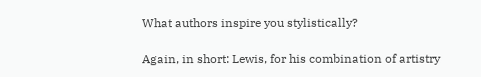What authors inspire you stylistically?

Again, in short: Lewis, for his combination of artistry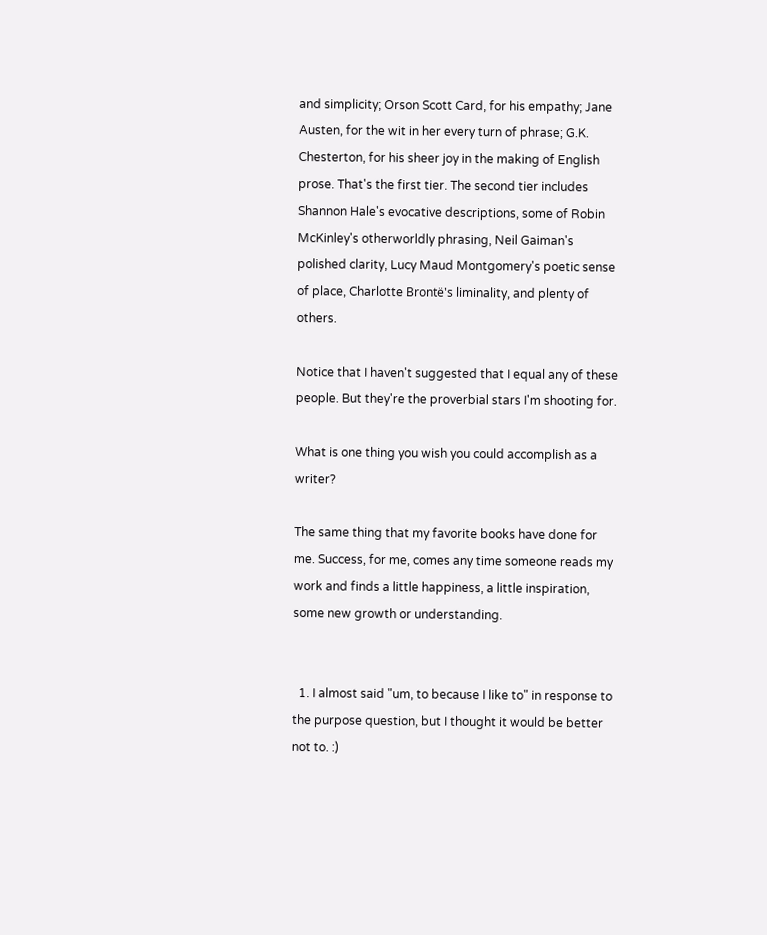and simplicity; Orson Scott Card, for his empathy; Jane Austen, for the wit in her every turn of phrase; G.K. Chesterton, for his sheer joy in the making of English prose. That's the first tier. The second tier includes Shannon Hale's evocative descriptions, some of Robin McKinley's otherworldly phrasing, Neil Gaiman's polished clarity, Lucy Maud Montgomery's poetic sense of place, Charlotte Brontë's liminality, and plenty of others.

Notice that I haven't suggested that I equal any of these people. But they're the proverbial stars I'm shooting for.

What is one thing you wish you could accomplish as a writer?

The same thing that my favorite books have done for me. Success, for me, comes any time someone reads my work and finds a little happiness, a little inspiration, some new growth or understanding.


  1. I almost said "um, to because I like to" in response to the purpose question, but I thought it would be better not to. :)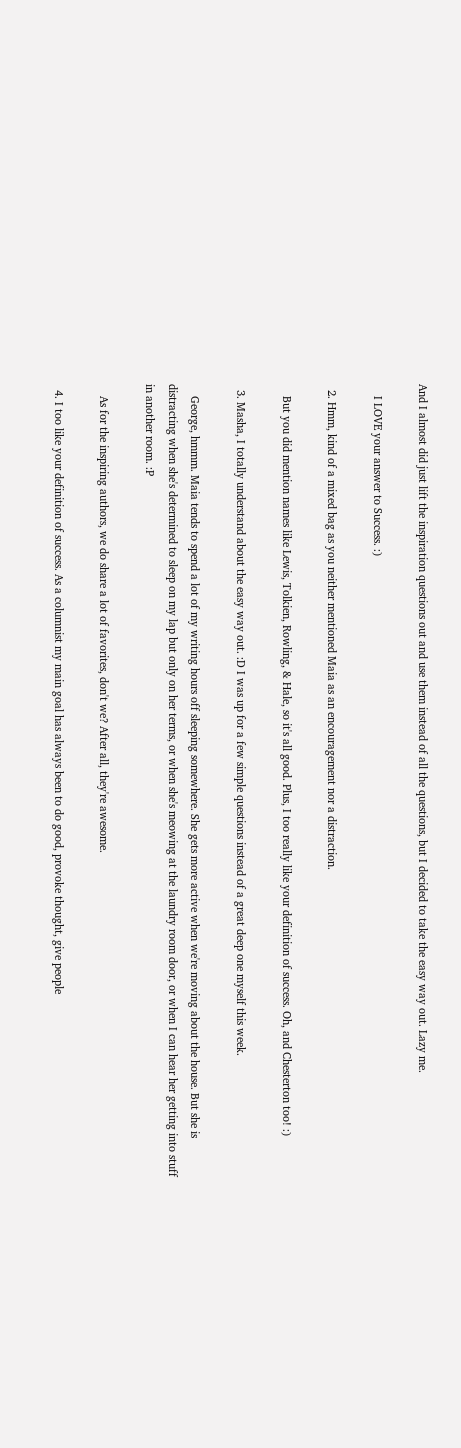And I almost did just lift the inspiration questions out and use them instead of all the questions, but I decided to take the easy way out. Lazy me.

    I LOVE your answer to Success. :)

  2. Hmm, kind of a mixed bag as you neither mentioned Maia as an encouragement nor a distraction.

    But you did mention names like Lewis, Tolkien, Rowling, & Hale, so it's all good. Plus, I too really like your definition of success. Oh, and Chesterton too! :)

  3. Masha, I totally understand about the easy way out. :D I was up for a few simple questions instead of a great deep one myself this week.

    George, hmmm. Maia tends to spend a lot of my writing hours off sleeping somewhere. She gets more active when we're moving about the house. But she is distracting when she's determined to sleep on my lap but only on her terms, or when she's meowing at the laundry room door, or when I can hear her getting into stuff in another room. :P

    As for the inspiring authors, we do share a lot of favorites, don't we? After all, they're awesome.

  4. I too like your definition of success. As a columnist my main goal has always been to do good, provoke thought, give people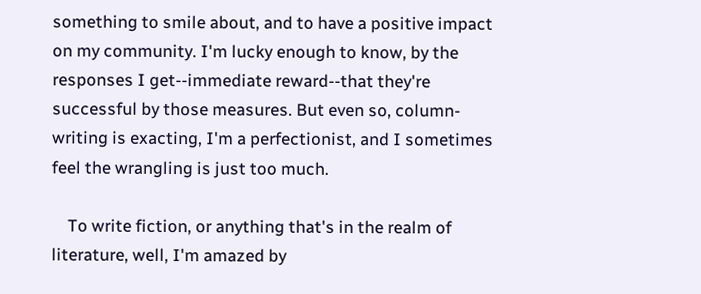something to smile about, and to have a positive impact on my community. I'm lucky enough to know, by the responses I get--immediate reward--that they're successful by those measures. But even so, column-writing is exacting, I'm a perfectionist, and I sometimes feel the wrangling is just too much.

    To write fiction, or anything that's in the realm of literature, well, I'm amazed by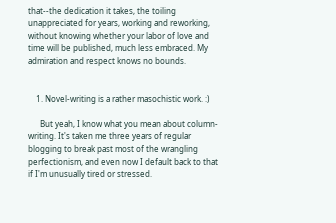that--the dedication it takes, the toiling unappreciated for years, working and reworking, without knowing whether your labor of love and time will be published, much less embraced. My admiration and respect knows no bounds.


    1. Novel-writing is a rather masochistic work. :)

      But yeah, I know what you mean about column-writing. It's taken me three years of regular blogging to break past most of the wrangling perfectionism, and even now I default back to that if I'm unusually tired or stressed.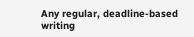Any regular, deadline-based writing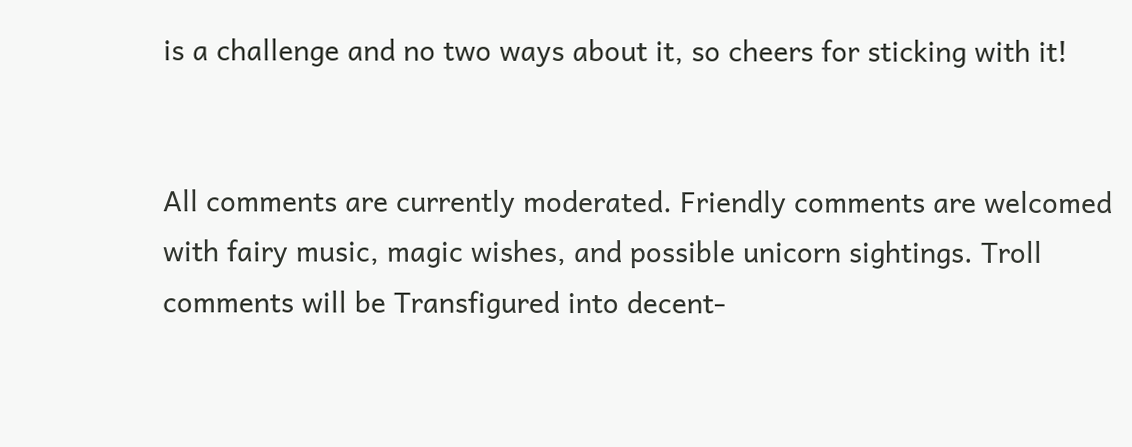is a challenge and no two ways about it, so cheers for sticking with it!


All comments are currently moderated. Friendly comments are welcomed with fairy music, magic wishes, and possible unicorn sightings. Troll comments will be Transfigured into decent-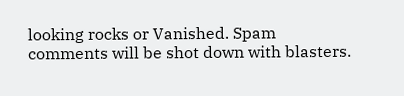looking rocks or Vanished. Spam comments will be shot down with blasters.